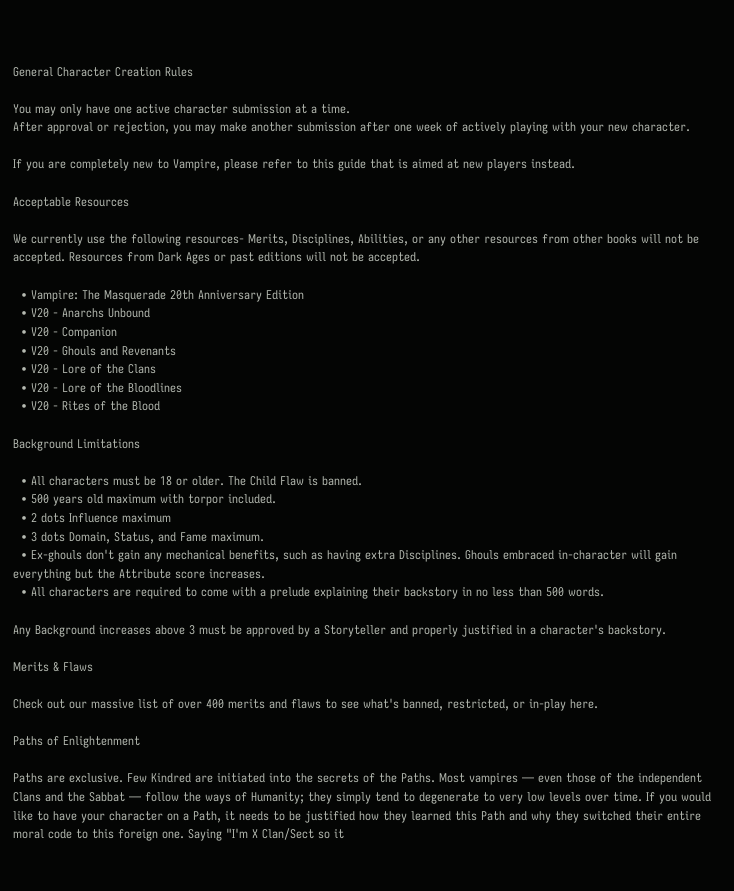General Character Creation Rules

You may only have one active character submission at a time.
After approval or rejection, you may make another submission after one week of actively playing with your new character.

If you are completely new to Vampire, please refer to this guide that is aimed at new players instead.

Acceptable Resources

We currently use the following resources- Merits, Disciplines, Abilities, or any other resources from other books will not be accepted. Resources from Dark Ages or past editions will not be accepted.

  • Vampire: The Masquerade 20th Anniversary Edition
  • V20 - Anarchs Unbound
  • V20 - Companion
  • V20 - Ghouls and Revenants
  • V20 - Lore of the Clans
  • V20 - Lore of the Bloodlines
  • V20 - Rites of the Blood

Background Limitations

  • All characters must be 18 or older. The Child Flaw is banned.
  • 500 years old maximum with torpor included.
  • 2 dots Influence maximum
  • 3 dots Domain, Status, and Fame maximum.
  • Ex-ghouls don't gain any mechanical benefits, such as having extra Disciplines. Ghouls embraced in-character will gain everything but the Attribute score increases.
  • All characters are required to come with a prelude explaining their backstory in no less than 500 words.

Any Background increases above 3 must be approved by a Storyteller and properly justified in a character's backstory.

Merits & Flaws

Check out our massive list of over 400 merits and flaws to see what's banned, restricted, or in-play here.

Paths of Enlightenment

Paths are exclusive. Few Kindred are initiated into the secrets of the Paths. Most vampires — even those of the independent Clans and the Sabbat — follow the ways of Humanity; they simply tend to degenerate to very low levels over time. If you would like to have your character on a Path, it needs to be justified how they learned this Path and why they switched their entire moral code to this foreign one. Saying "I'm X Clan/Sect so it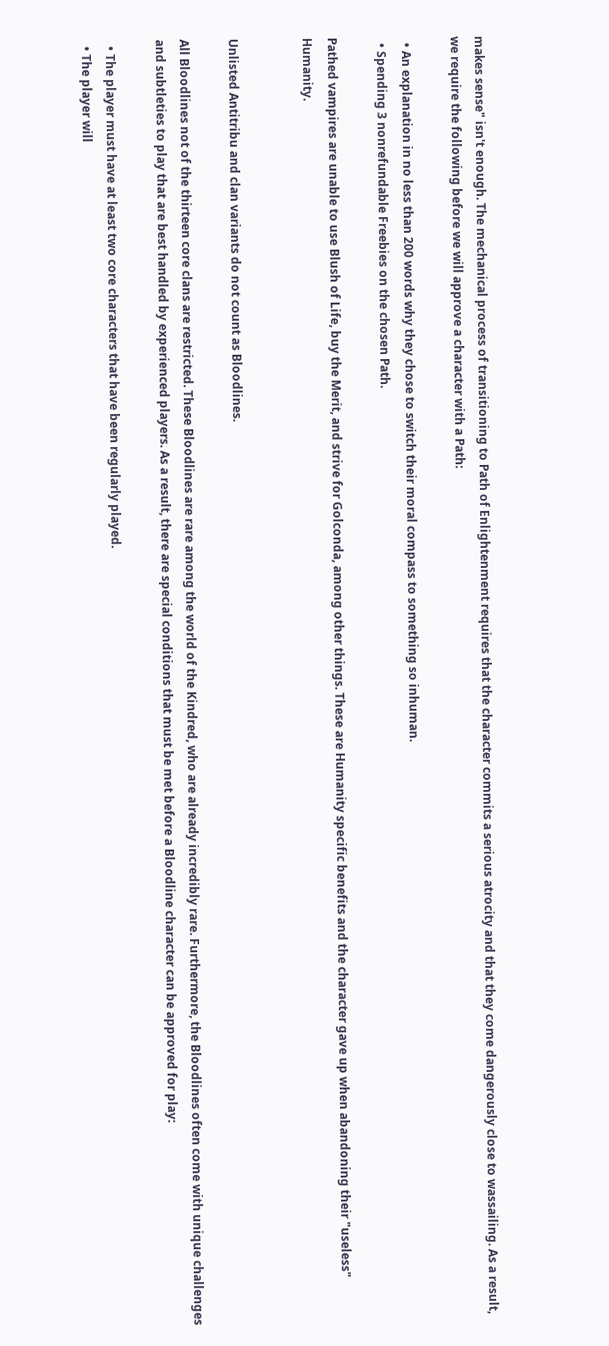makes sense" isn't enough. The mechanical process of transitioning to Path of Enlightenment requires that the character commits a serious atrocity and that they come dangerously close to wassailing. As a result, we require the following before we will approve a character with a Path:

  • An explanation in no less than 200 words why they chose to switch their moral compass to something so inhuman.
  • Spending 3 nonrefundable Freebies on the chosen Path.

Pathed vampires are unable to use Blush of Life, buy the Merit, and strive for Golconda, among other things. These are Humanity specific benefits and the character gave up when abandoning their "useless" Humanity.


Unlisted Antitribu and clan variants do not count as Bloodlines.

All Bloodlines not of the thirteen core clans are restricted. These Bloodlines are rare among the world of the Kindred, who are already incredibly rare. Furthermore, the Bloodlines often come with unique challenges and subtleties to play that are best handled by experienced players. As a result, there are special conditions that must be met before a Bloodline character can be approved for play:

  • The player must have at least two core characters that have been regularly played.
  • The player will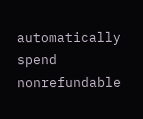automatically spend nonrefundable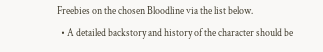Freebies on the chosen Bloodline via the list below.
  • A detailed backstory and history of the character should be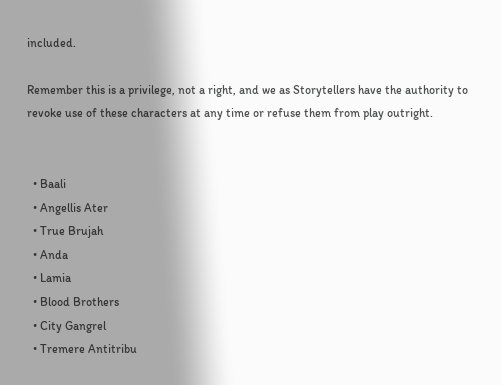included.

Remember this is a privilege, not a right, and we as Storytellers have the authority to revoke use of these characters at any time or refuse them from play outright.


  • Baali
  • Angellis Ater
  • True Brujah
  • Anda
  • Lamia
  • Blood Brothers
  • City Gangrel
  • Tremere Antitribu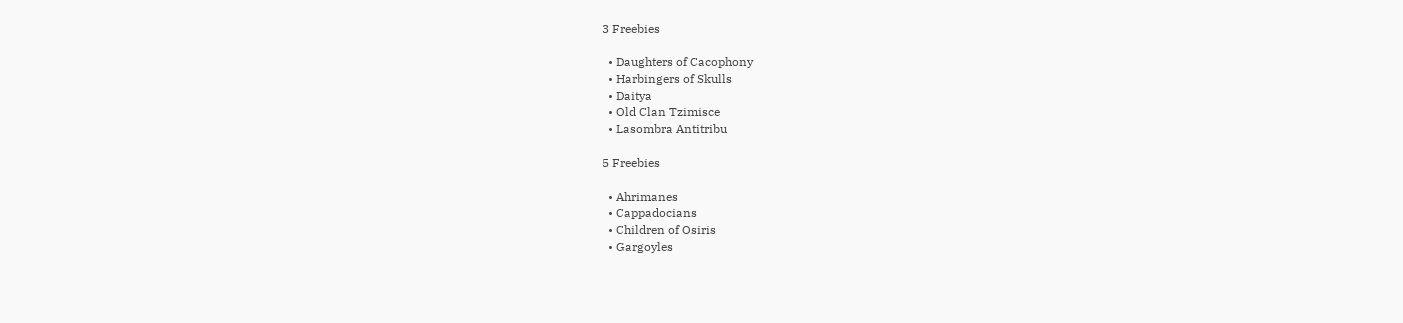3 Freebies

  • Daughters of Cacophony
  • Harbingers of Skulls
  • Daitya
  • Old Clan Tzimisce
  • Lasombra Antitribu

5 Freebies

  • Ahrimanes
  • Cappadocians
  • Children of Osiris
  • Gargoyles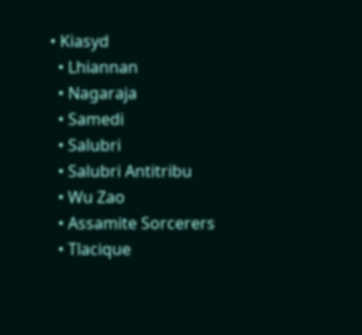• Kiasyd
  • Lhiannan
  • Nagaraja
  • Samedi
  • Salubri
  • Salubri Antitribu
  • Wu Zao
  • Assamite Sorcerers
  • Tlacique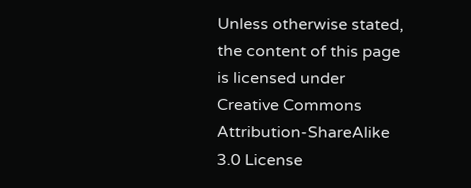Unless otherwise stated, the content of this page is licensed under Creative Commons Attribution-ShareAlike 3.0 License